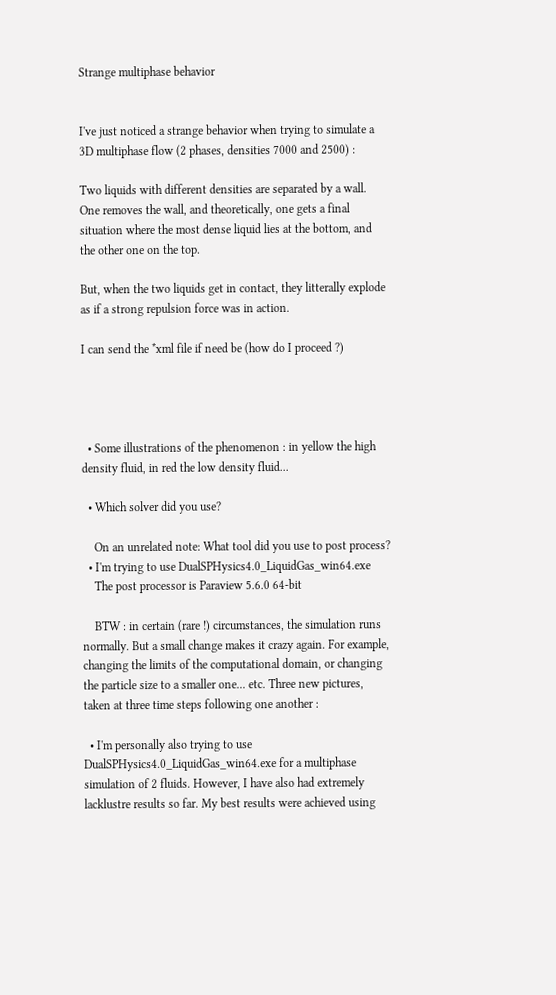Strange multiphase behavior


I've just noticed a strange behavior when trying to simulate a 3D multiphase flow (2 phases, densities 7000 and 2500) :

Two liquids with different densities are separated by a wall. One removes the wall, and theoretically, one gets a final situation where the most dense liquid lies at the bottom, and the other one on the top.

But, when the two liquids get in contact, they litterally explode as if a strong repulsion force was in action.

I can send the *xml file if need be (how do I proceed ?)




  • Some illustrations of the phenomenon : in yellow the high density fluid, in red the low density fluid...

  • Which solver did you use?

    On an unrelated note: What tool did you use to post process?
  • I'm trying to use DualSPHysics4.0_LiquidGas_win64.exe
    The post processor is Paraview 5.6.0 64-bit

    BTW : in certain (rare !) circumstances, the simulation runs normally. But a small change makes it crazy again. For example, changing the limits of the computational domain, or changing the particle size to a smaller one... etc. Three new pictures, taken at three time steps following one another :

  • I'm personally also trying to use DualSPHysics4.0_LiquidGas_win64.exe for a multiphase simulation of 2 fluids. However, I have also had extremely lacklustre results so far. My best results were achieved using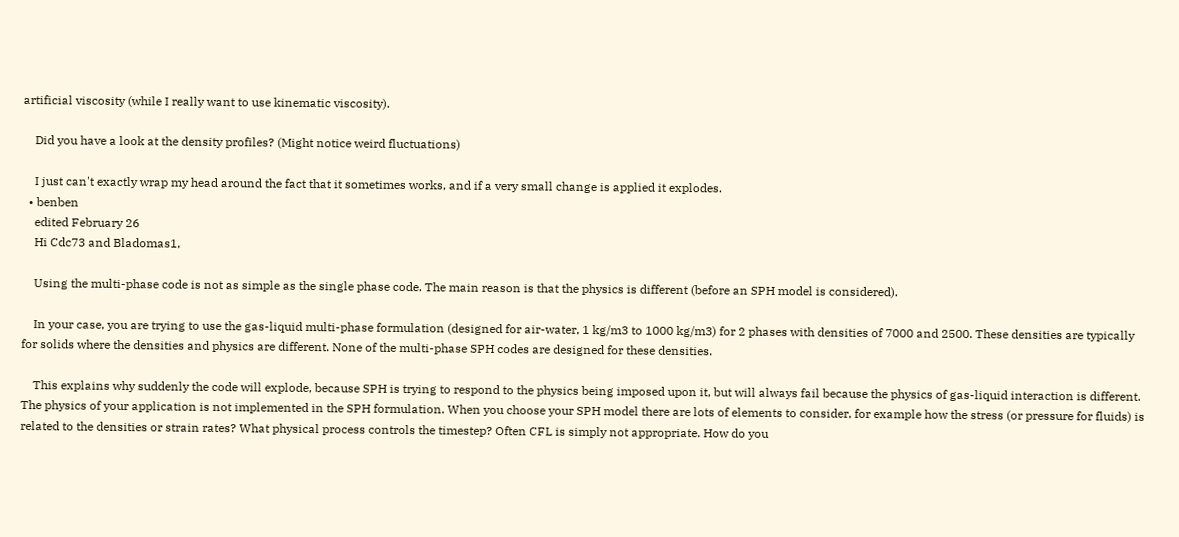artificial viscosity (while I really want to use kinematic viscosity).

    Did you have a look at the density profiles? (Might notice weird fluctuations)

    I just can't exactly wrap my head around the fact that it sometimes works, and if a very small change is applied it explodes.
  • benben
    edited February 26
    Hi Cdc73 and Bladomas1,

    Using the multi-phase code is not as simple as the single phase code. The main reason is that the physics is different (before an SPH model is considered).

    In your case, you are trying to use the gas-liquid multi-phase formulation (designed for air-water, 1 kg/m3 to 1000 kg/m3) for 2 phases with densities of 7000 and 2500. These densities are typically for solids where the densities and physics are different. None of the multi-phase SPH codes are designed for these densities.

    This explains why suddenly the code will explode, because SPH is trying to respond to the physics being imposed upon it, but will always fail because the physics of gas-liquid interaction is different. The physics of your application is not implemented in the SPH formulation. When you choose your SPH model there are lots of elements to consider, for example how the stress (or pressure for fluids) is related to the densities or strain rates? What physical process controls the timestep? Often CFL is simply not appropriate. How do you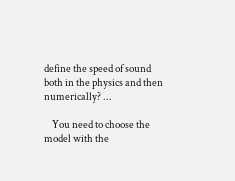define the speed of sound both in the physics and then numerically? ...

    You need to choose the model with the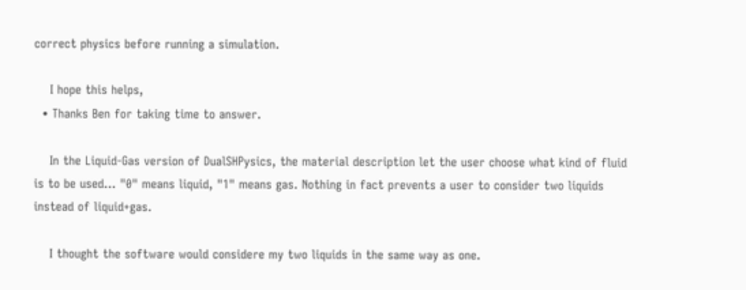correct physics before running a simulation.

    I hope this helps,
  • Thanks Ben for taking time to answer.

    In the Liquid-Gas version of DualSHPysics, the material description let the user choose what kind of fluid is to be used... "0" means liquid, "1" means gas. Nothing in fact prevents a user to consider two liquids instead of liquid+gas.

    I thought the software would considere my two liquids in the same way as one.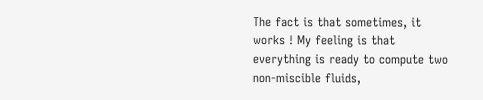The fact is that sometimes, it works ! My feeling is that everything is ready to compute two non-miscible fluids,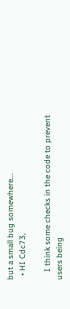but a small bug somewhere...
  • HI Cdc73,

    I think some checks in the code to prevent users being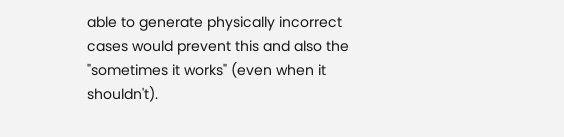able to generate physically incorrect cases would prevent this and also the "sometimes it works" (even when it shouldn't).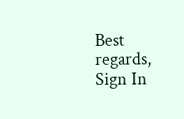Best regards,
Sign In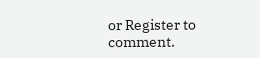or Register to comment.